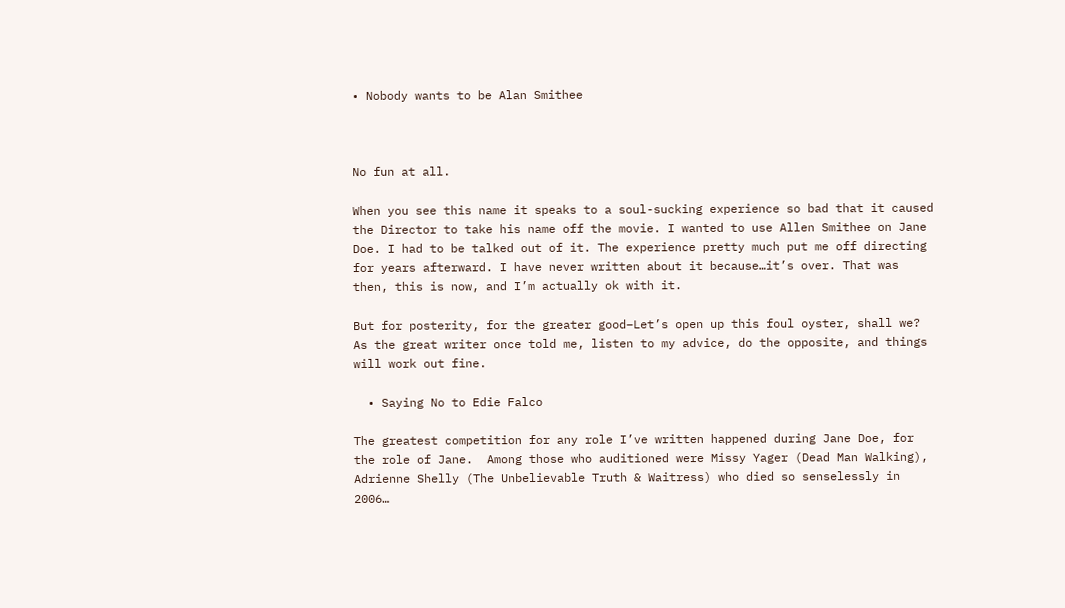• Nobody wants to be Alan Smithee



No fun at all.

When you see this name it speaks to a soul-sucking experience so bad that it caused the Director to take his name off the movie. I wanted to use Allen Smithee on Jane Doe. I had to be talked out of it. The experience pretty much put me off directing for years afterward. I have never written about it because…it’s over. That was then, this is now, and I’m actually ok with it.

But for posterity, for the greater good–Let’s open up this foul oyster, shall we? As the great writer once told me, listen to my advice, do the opposite, and things will work out fine.

  • Saying No to Edie Falco

The greatest competition for any role I’ve written happened during Jane Doe, for the role of Jane.  Among those who auditioned were Missy Yager (Dead Man Walking), Adrienne Shelly (The Unbelievable Truth & Waitress) who died so senselessly in 2006…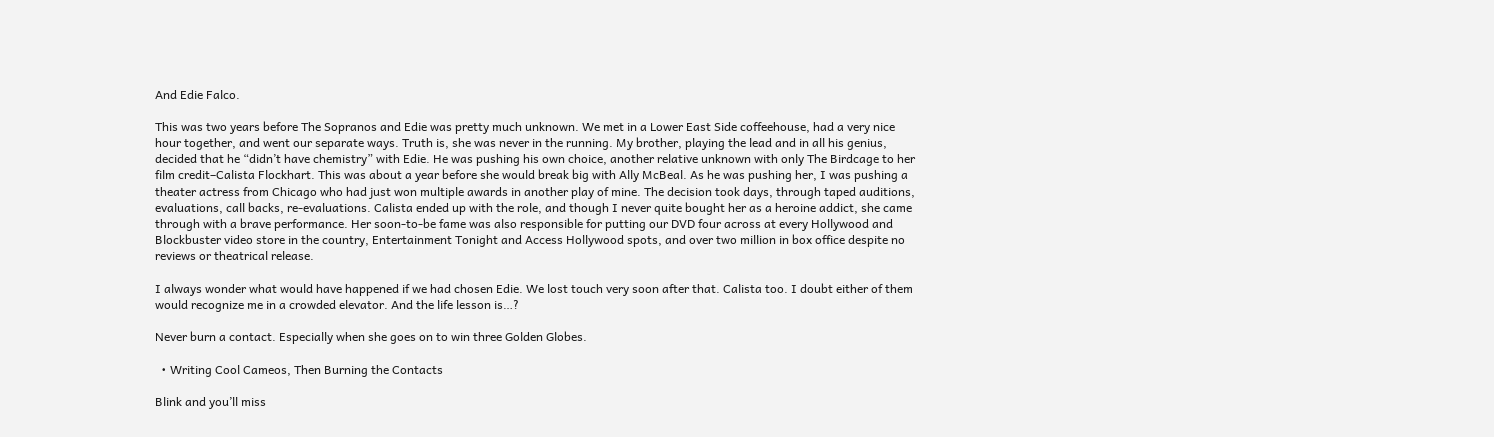And Edie Falco.

This was two years before The Sopranos and Edie was pretty much unknown. We met in a Lower East Side coffeehouse, had a very nice hour together, and went our separate ways. Truth is, she was never in the running. My brother, playing the lead and in all his genius, decided that he “didn’t have chemistry” with Edie. He was pushing his own choice, another relative unknown with only The Birdcage to her film credit–Calista Flockhart. This was about a year before she would break big with Ally McBeal. As he was pushing her, I was pushing a theater actress from Chicago who had just won multiple awards in another play of mine. The decision took days, through taped auditions, evaluations, call backs, re-evaluations. Calista ended up with the role, and though I never quite bought her as a heroine addict, she came through with a brave performance. Her soon-to-be fame was also responsible for putting our DVD four across at every Hollywood and Blockbuster video store in the country, Entertainment Tonight and Access Hollywood spots, and over two million in box office despite no reviews or theatrical release.

I always wonder what would have happened if we had chosen Edie. We lost touch very soon after that. Calista too. I doubt either of them would recognize me in a crowded elevator. And the life lesson is…?

Never burn a contact. Especially when she goes on to win three Golden Globes.

  • Writing Cool Cameos, Then Burning the Contacts

Blink and you’ll miss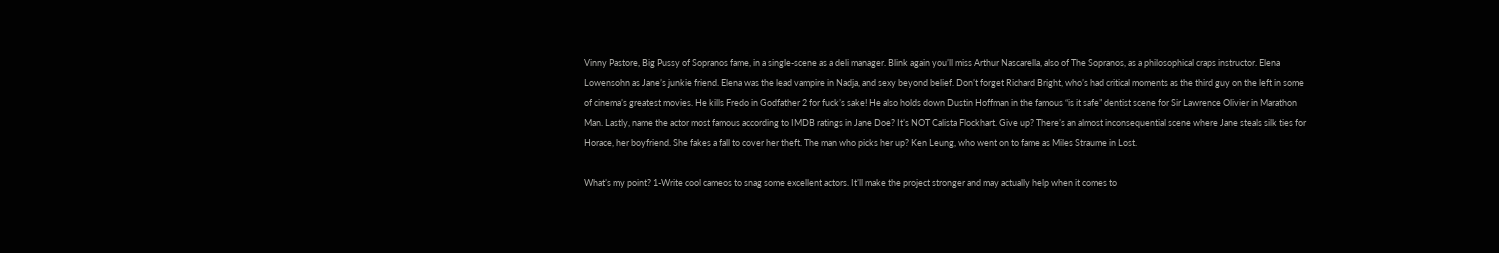Vinny Pastore, Big Pussy of Sopranos fame, in a single-scene as a deli manager. Blink again you’ll miss Arthur Nascarella, also of The Sopranos, as a philosophical craps instructor. Elena Lowensohn as Jane’s junkie friend. Elena was the lead vampire in Nadja, and sexy beyond belief. Don’t forget Richard Bright, who’s had critical moments as the third guy on the left in some of cinema’s greatest movies. He kills Fredo in Godfather 2 for fuck’s sake! He also holds down Dustin Hoffman in the famous “is it safe” dentist scene for Sir Lawrence Olivier in Marathon Man. Lastly, name the actor most famous according to IMDB ratings in Jane Doe? It’s NOT Calista Flockhart. Give up? There’s an almost inconsequential scene where Jane steals silk ties for Horace, her boyfriend. She fakes a fall to cover her theft. The man who picks her up? Ken Leung, who went on to fame as Miles Straume in Lost.

What’s my point? 1-Write cool cameos to snag some excellent actors. It’ll make the project stronger and may actually help when it comes to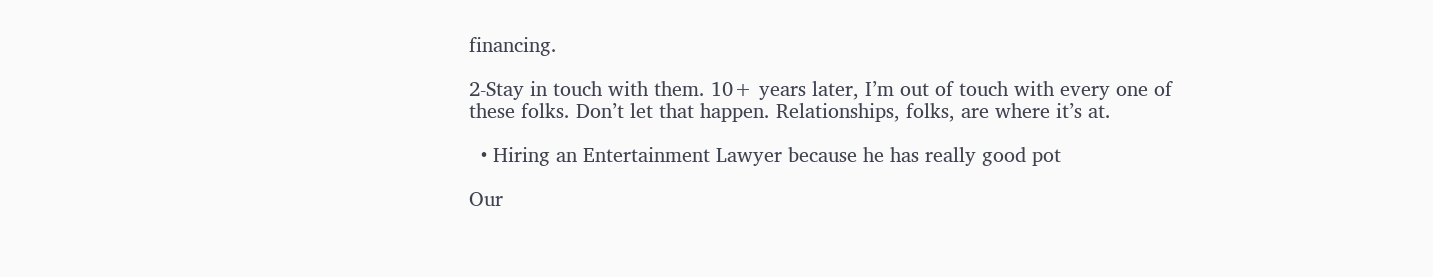financing.

2-Stay in touch with them. 10+ years later, I’m out of touch with every one of these folks. Don’t let that happen. Relationships, folks, are where it’s at.

  • Hiring an Entertainment Lawyer because he has really good pot

Our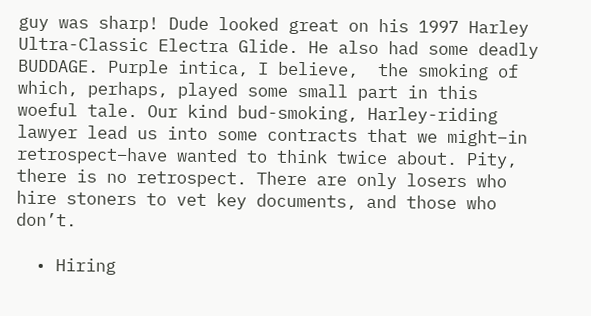guy was sharp! Dude looked great on his 1997 Harley Ultra-Classic Electra Glide. He also had some deadly BUDDAGE. Purple intica, I believe,  the smoking of which, perhaps, played some small part in this woeful tale. Our kind bud-smoking, Harley-riding lawyer lead us into some contracts that we might–in retrospect–have wanted to think twice about. Pity, there is no retrospect. There are only losers who hire stoners to vet key documents, and those who don’t.

  • Hiring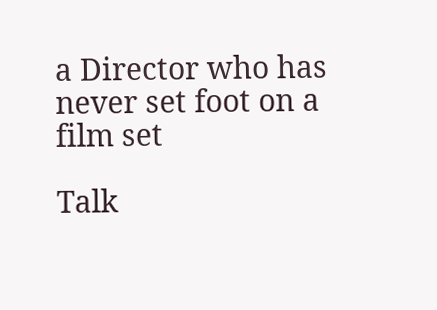a Director who has never set foot on a film set

Talk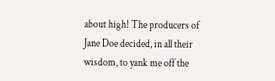about high! The producers of Jane Doe decided, in all their wisdom, to yank me off the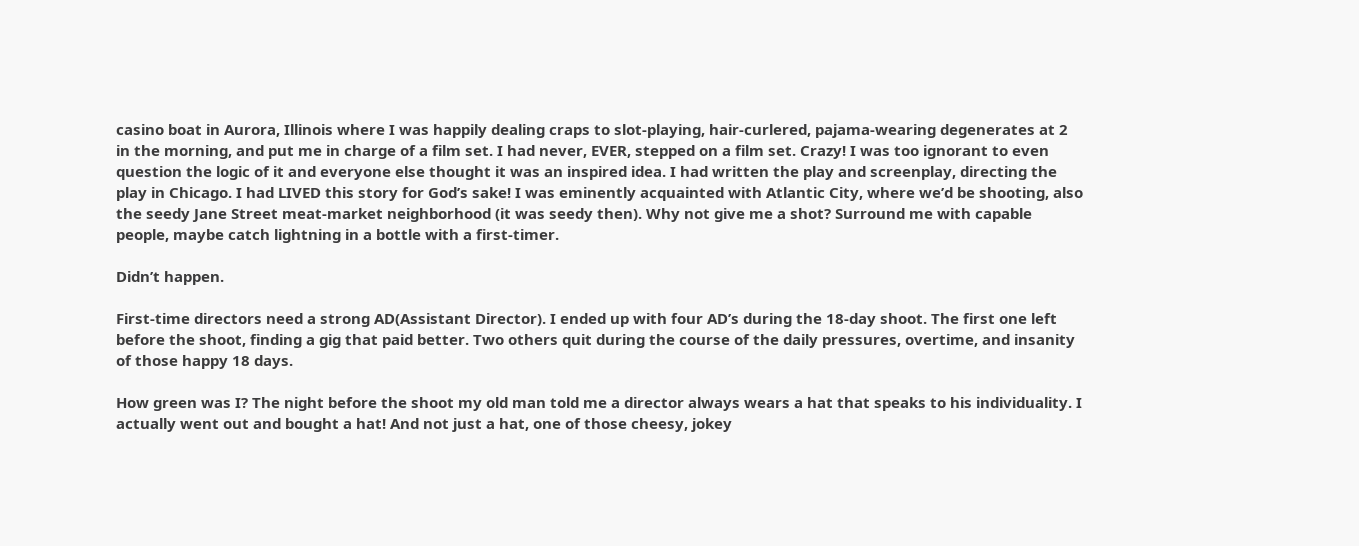casino boat in Aurora, Illinois where I was happily dealing craps to slot-playing, hair-curlered, pajama-wearing degenerates at 2 in the morning, and put me in charge of a film set. I had never, EVER, stepped on a film set. Crazy! I was too ignorant to even question the logic of it and everyone else thought it was an inspired idea. I had written the play and screenplay, directing the play in Chicago. I had LIVED this story for God’s sake! I was eminently acquainted with Atlantic City, where we’d be shooting, also the seedy Jane Street meat-market neighborhood (it was seedy then). Why not give me a shot? Surround me with capable people, maybe catch lightning in a bottle with a first-timer.

Didn’t happen.

First-time directors need a strong AD(Assistant Director). I ended up with four AD’s during the 18-day shoot. The first one left before the shoot, finding a gig that paid better. Two others quit during the course of the daily pressures, overtime, and insanity of those happy 18 days.

How green was I? The night before the shoot my old man told me a director always wears a hat that speaks to his individuality. I actually went out and bought a hat! And not just a hat, one of those cheesy, jokey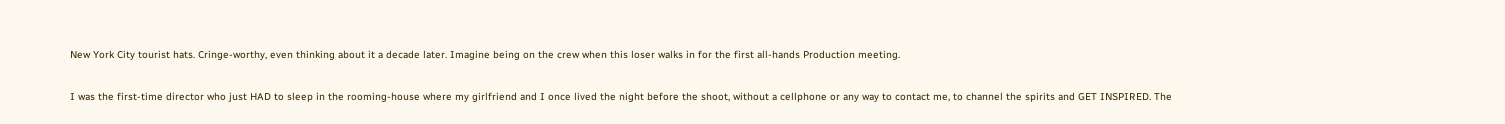New York City tourist hats. Cringe-worthy, even thinking about it a decade later. Imagine being on the crew when this loser walks in for the first all-hands Production meeting.

I was the first-time director who just HAD to sleep in the rooming-house where my girlfriend and I once lived the night before the shoot, without a cellphone or any way to contact me, to channel the spirits and GET INSPIRED. The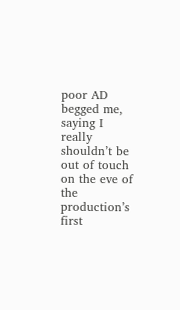poor AD begged me, saying I really shouldn’t be out of touch on the eve of the production’s first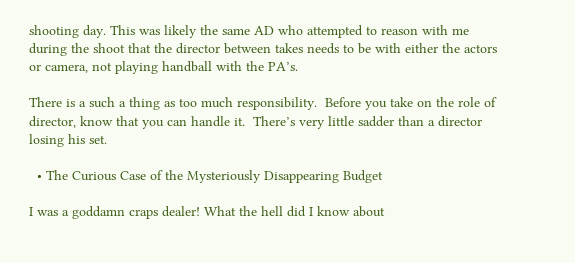shooting day. This was likely the same AD who attempted to reason with me during the shoot that the director between takes needs to be with either the actors or camera, not playing handball with the PA’s.

There is a such a thing as too much responsibility.  Before you take on the role of director, know that you can handle it.  There’s very little sadder than a director losing his set.

  • The Curious Case of the Mysteriously Disappearing Budget

I was a goddamn craps dealer! What the hell did I know about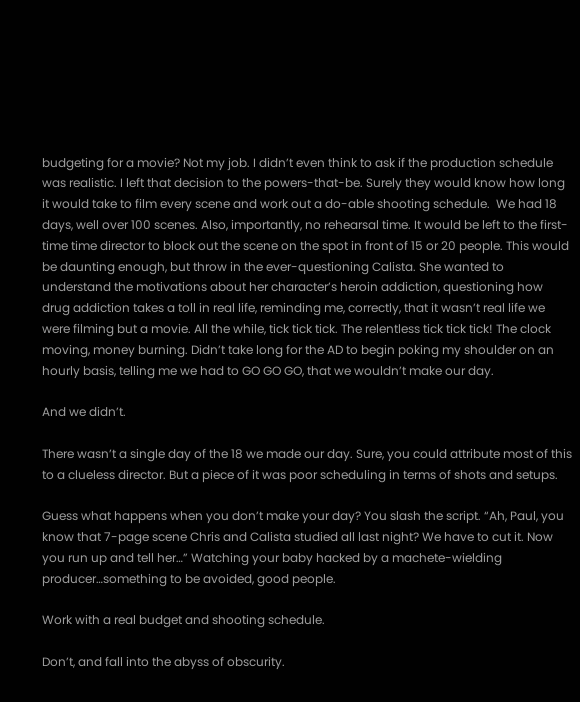budgeting for a movie? Not my job. I didn’t even think to ask if the production schedule was realistic. I left that decision to the powers-that-be. Surely they would know how long it would take to film every scene and work out a do-able shooting schedule.  We had 18 days, well over 100 scenes. Also, importantly, no rehearsal time. It would be left to the first-time time director to block out the scene on the spot in front of 15 or 20 people. This would be daunting enough, but throw in the ever-questioning Calista. She wanted to understand the motivations about her character’s heroin addiction, questioning how drug addiction takes a toll in real life, reminding me, correctly, that it wasn’t real life we were filming but a movie. All the while, tick tick tick. The relentless tick tick tick! The clock moving, money burning. Didn’t take long for the AD to begin poking my shoulder on an hourly basis, telling me we had to GO GO GO, that we wouldn’t make our day.

And we didn’t.

There wasn’t a single day of the 18 we made our day. Sure, you could attribute most of this to a clueless director. But a piece of it was poor scheduling in terms of shots and setups.

Guess what happens when you don’t make your day? You slash the script. “Ah, Paul, you know that 7-page scene Chris and Calista studied all last night? We have to cut it. Now you run up and tell her…” Watching your baby hacked by a machete-wielding producer…something to be avoided, good people.

Work with a real budget and shooting schedule.

Don’t, and fall into the abyss of obscurity.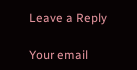Leave a Reply

Your email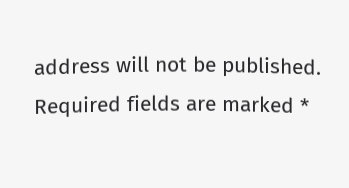address will not be published. Required fields are marked *